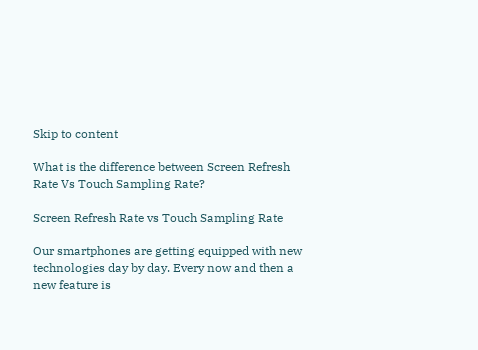Skip to content

What is the difference between Screen Refresh Rate Vs Touch Sampling Rate?

Screen Refresh Rate vs Touch Sampling Rate

Our smartphones are getting equipped with new technologies day by day. Every now and then a new feature is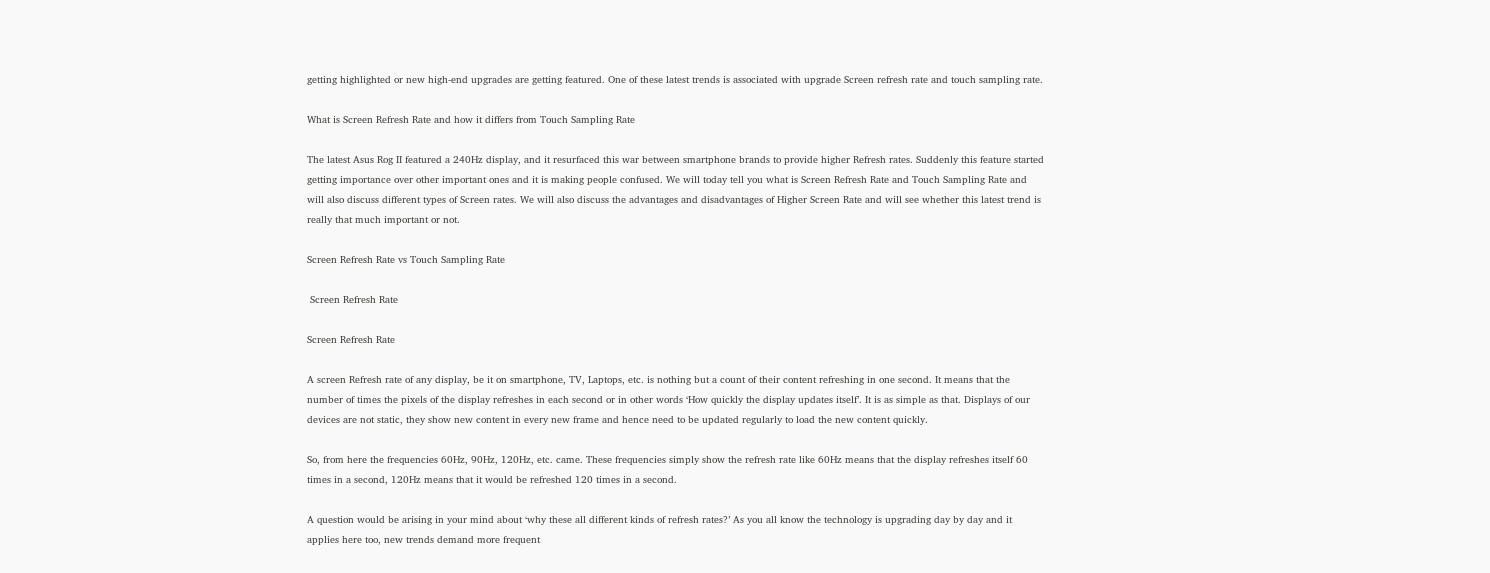getting highlighted or new high-end upgrades are getting featured. One of these latest trends is associated with upgrade Screen refresh rate and touch sampling rate.

What is Screen Refresh Rate and how it differs from Touch Sampling Rate

The latest Asus Rog II featured a 240Hz display, and it resurfaced this war between smartphone brands to provide higher Refresh rates. Suddenly this feature started getting importance over other important ones and it is making people confused. We will today tell you what is Screen Refresh Rate and Touch Sampling Rate and will also discuss different types of Screen rates. We will also discuss the advantages and disadvantages of Higher Screen Rate and will see whether this latest trend is really that much important or not.

Screen Refresh Rate vs Touch Sampling Rate

 Screen Refresh Rate

Screen Refresh Rate

A screen Refresh rate of any display, be it on smartphone, TV, Laptops, etc. is nothing but a count of their content refreshing in one second. It means that the number of times the pixels of the display refreshes in each second or in other words ‘How quickly the display updates itself’. It is as simple as that. Displays of our devices are not static, they show new content in every new frame and hence need to be updated regularly to load the new content quickly.

So, from here the frequencies 60Hz, 90Hz, 120Hz, etc. came. These frequencies simply show the refresh rate like 60Hz means that the display refreshes itself 60 times in a second, 120Hz means that it would be refreshed 120 times in a second.

A question would be arising in your mind about ‘why these all different kinds of refresh rates?’ As you all know the technology is upgrading day by day and it applies here too, new trends demand more frequent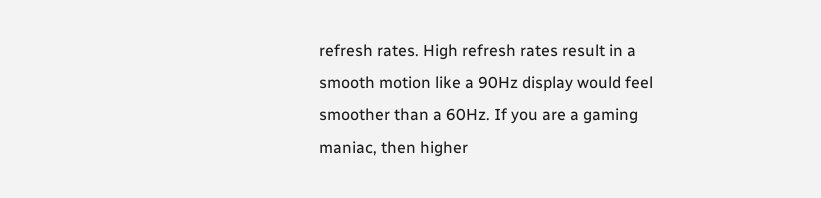refresh rates. High refresh rates result in a smooth motion like a 90Hz display would feel smoother than a 60Hz. If you are a gaming maniac, then higher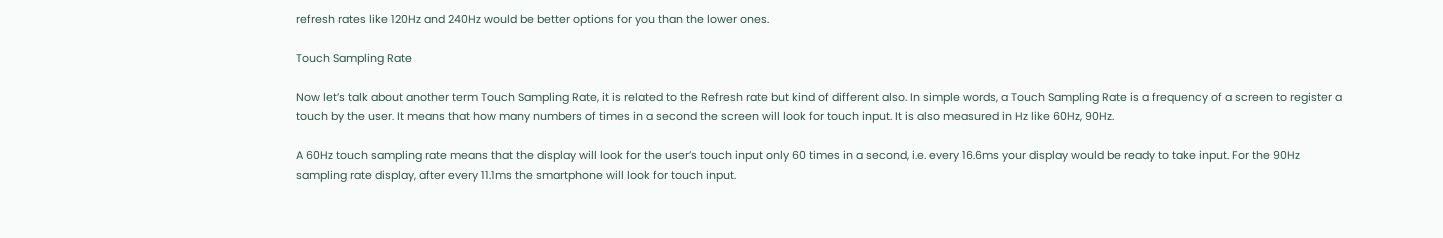refresh rates like 120Hz and 240Hz would be better options for you than the lower ones.

Touch Sampling Rate

Now let’s talk about another term Touch Sampling Rate, it is related to the Refresh rate but kind of different also. In simple words, a Touch Sampling Rate is a frequency of a screen to register a touch by the user. It means that how many numbers of times in a second the screen will look for touch input. It is also measured in Hz like 60Hz, 90Hz.

A 60Hz touch sampling rate means that the display will look for the user’s touch input only 60 times in a second, i.e. every 16.6ms your display would be ready to take input. For the 90Hz sampling rate display, after every 11.1ms the smartphone will look for touch input.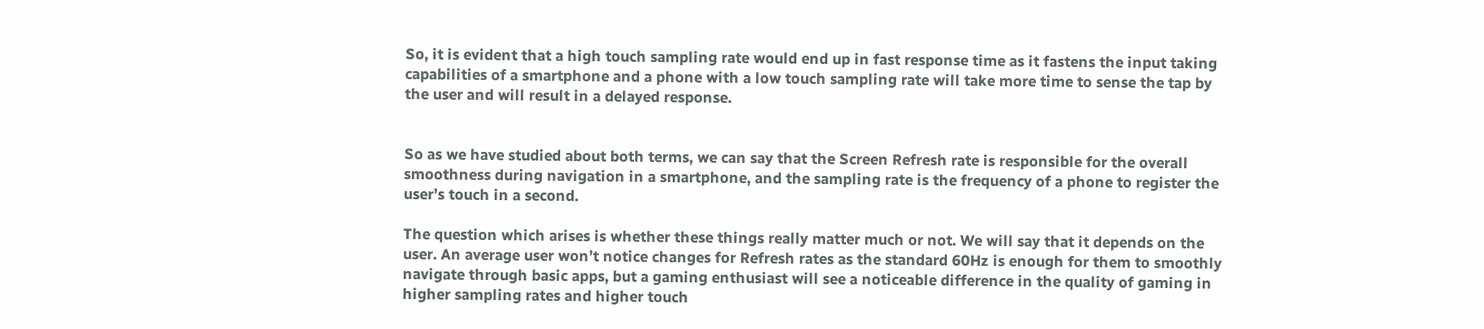So, it is evident that a high touch sampling rate would end up in fast response time as it fastens the input taking capabilities of a smartphone and a phone with a low touch sampling rate will take more time to sense the tap by the user and will result in a delayed response.


So as we have studied about both terms, we can say that the Screen Refresh rate is responsible for the overall smoothness during navigation in a smartphone, and the sampling rate is the frequency of a phone to register the user’s touch in a second.

The question which arises is whether these things really matter much or not. We will say that it depends on the user. An average user won’t notice changes for Refresh rates as the standard 60Hz is enough for them to smoothly navigate through basic apps, but a gaming enthusiast will see a noticeable difference in the quality of gaming in higher sampling rates and higher touch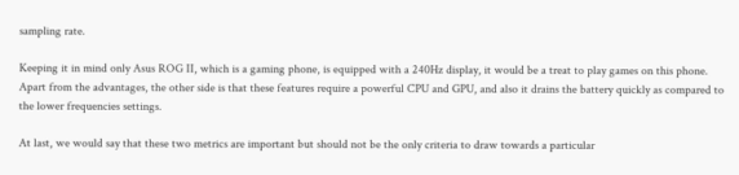sampling rate.

Keeping it in mind only Asus ROG II, which is a gaming phone, is equipped with a 240Hz display, it would be a treat to play games on this phone. Apart from the advantages, the other side is that these features require a powerful CPU and GPU, and also it drains the battery quickly as compared to the lower frequencies settings.

At last, we would say that these two metrics are important but should not be the only criteria to draw towards a particular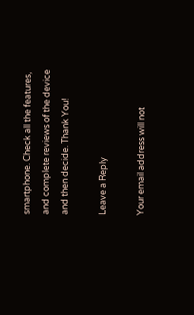smartphone. Check all the features, and complete reviews of the device and then decide. Thank You!

Leave a Reply

Your email address will not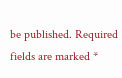be published. Required fields are marked *